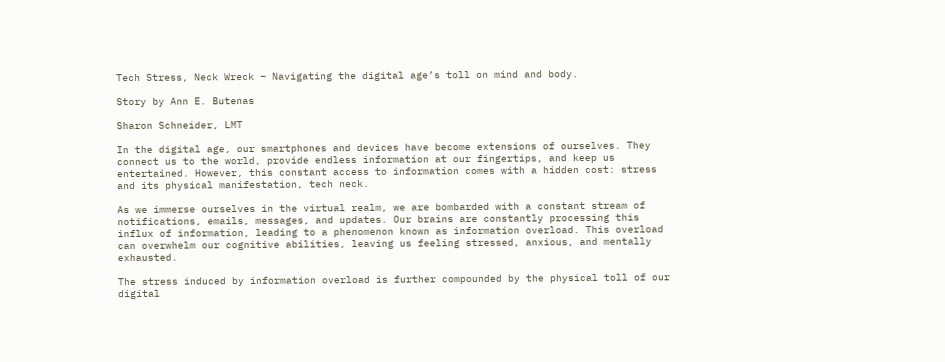Tech Stress, Neck Wreck – Navigating the digital age’s toll on mind and body.

Story by Ann E. Butenas

Sharon Schneider, LMT

In the digital age, our smartphones and devices have become extensions of ourselves. They connect us to the world, provide endless information at our fingertips, and keep us entertained. However, this constant access to information comes with a hidden cost: stress and its physical manifestation, tech neck.

As we immerse ourselves in the virtual realm, we are bombarded with a constant stream of notifications, emails, messages, and updates. Our brains are constantly processing this influx of information, leading to a phenomenon known as information overload. This overload can overwhelm our cognitive abilities, leaving us feeling stressed, anxious, and mentally exhausted.

The stress induced by information overload is further compounded by the physical toll of our digital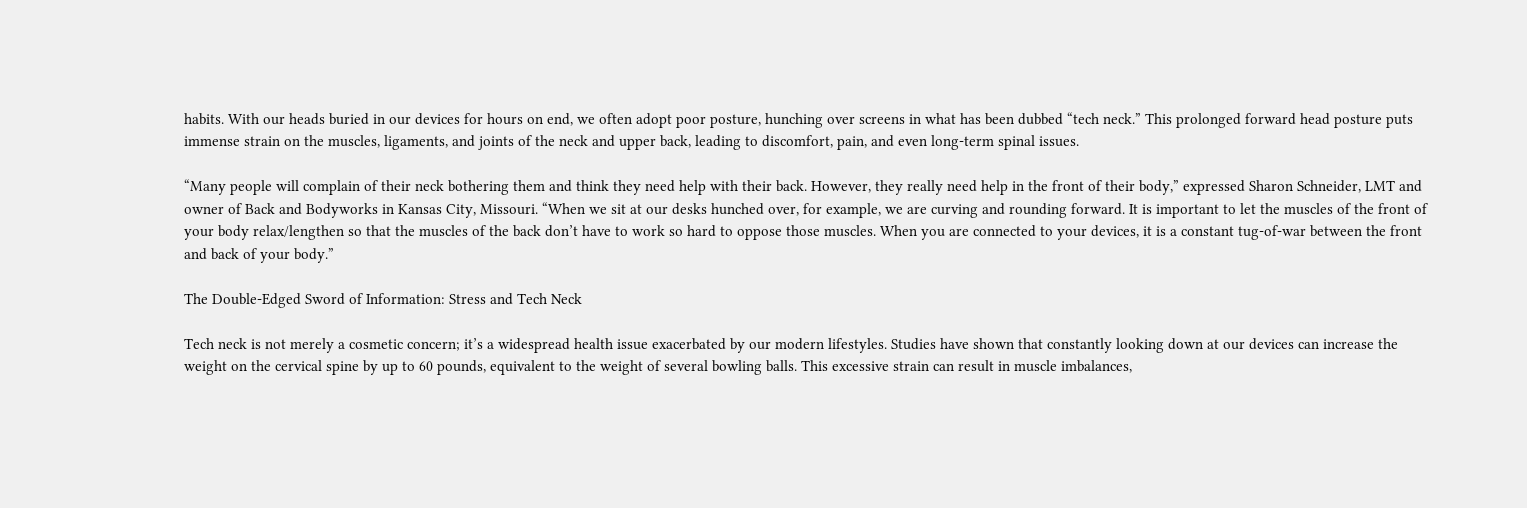habits. With our heads buried in our devices for hours on end, we often adopt poor posture, hunching over screens in what has been dubbed “tech neck.” This prolonged forward head posture puts immense strain on the muscles, ligaments, and joints of the neck and upper back, leading to discomfort, pain, and even long-term spinal issues.

“Many people will complain of their neck bothering them and think they need help with their back. However, they really need help in the front of their body,” expressed Sharon Schneider, LMT and owner of Back and Bodyworks in Kansas City, Missouri. “When we sit at our desks hunched over, for example, we are curving and rounding forward. It is important to let the muscles of the front of your body relax/lengthen so that the muscles of the back don’t have to work so hard to oppose those muscles. When you are connected to your devices, it is a constant tug-of-war between the front and back of your body.”

The Double-Edged Sword of Information: Stress and Tech Neck

Tech neck is not merely a cosmetic concern; it’s a widespread health issue exacerbated by our modern lifestyles. Studies have shown that constantly looking down at our devices can increase the weight on the cervical spine by up to 60 pounds, equivalent to the weight of several bowling balls. This excessive strain can result in muscle imbalances,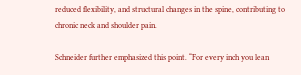reduced flexibility, and structural changes in the spine, contributing to chronic neck and shoulder pain.

Schneider further emphasized this point. “For every inch you lean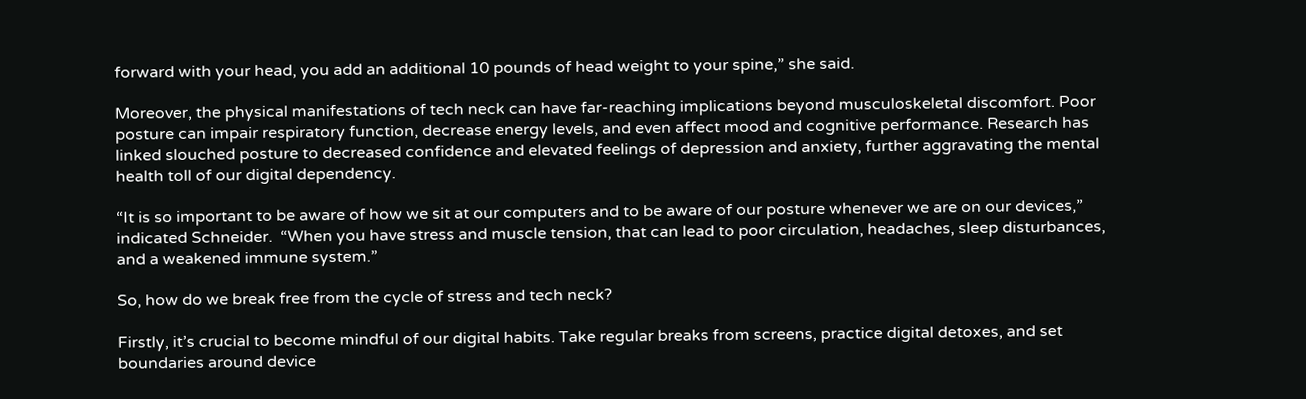forward with your head, you add an additional 10 pounds of head weight to your spine,” she said.

Moreover, the physical manifestations of tech neck can have far-reaching implications beyond musculoskeletal discomfort. Poor posture can impair respiratory function, decrease energy levels, and even affect mood and cognitive performance. Research has linked slouched posture to decreased confidence and elevated feelings of depression and anxiety, further aggravating the mental health toll of our digital dependency.

“It is so important to be aware of how we sit at our computers and to be aware of our posture whenever we are on our devices,” indicated Schneider.  “When you have stress and muscle tension, that can lead to poor circulation, headaches, sleep disturbances, and a weakened immune system.”

So, how do we break free from the cycle of stress and tech neck?

Firstly, it’s crucial to become mindful of our digital habits. Take regular breaks from screens, practice digital detoxes, and set boundaries around device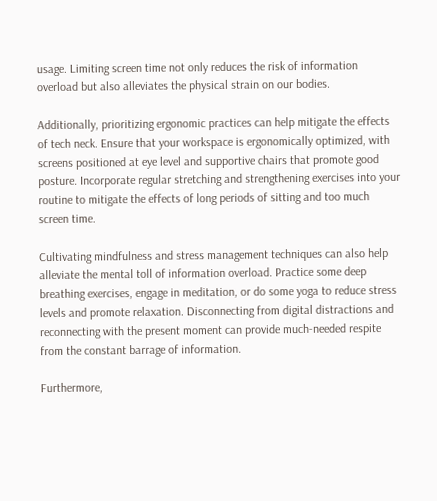usage. Limiting screen time not only reduces the risk of information overload but also alleviates the physical strain on our bodies.

Additionally, prioritizing ergonomic practices can help mitigate the effects of tech neck. Ensure that your workspace is ergonomically optimized, with screens positioned at eye level and supportive chairs that promote good posture. Incorporate regular stretching and strengthening exercises into your routine to mitigate the effects of long periods of sitting and too much screen time.

Cultivating mindfulness and stress management techniques can also help alleviate the mental toll of information overload. Practice some deep breathing exercises, engage in meditation, or do some yoga to reduce stress levels and promote relaxation. Disconnecting from digital distractions and reconnecting with the present moment can provide much-needed respite from the constant barrage of information.

Furthermore,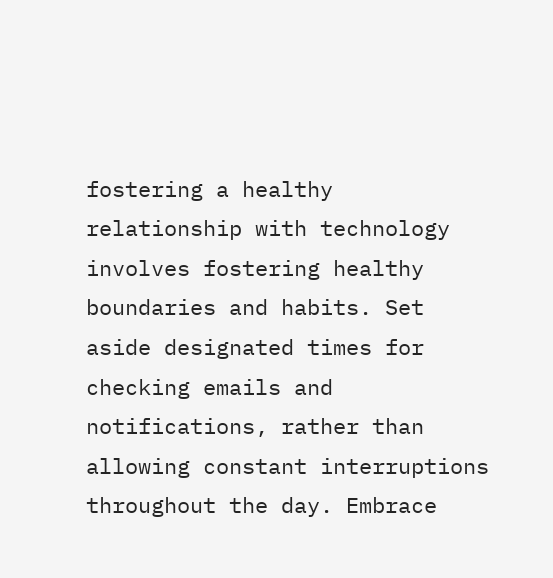fostering a healthy relationship with technology involves fostering healthy boundaries and habits. Set aside designated times for checking emails and notifications, rather than allowing constant interruptions throughout the day. Embrace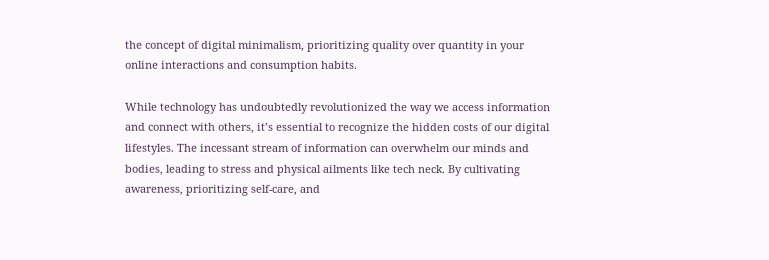the concept of digital minimalism, prioritizing quality over quantity in your online interactions and consumption habits.

While technology has undoubtedly revolutionized the way we access information and connect with others, it’s essential to recognize the hidden costs of our digital lifestyles. The incessant stream of information can overwhelm our minds and bodies, leading to stress and physical ailments like tech neck. By cultivating awareness, prioritizing self-care, and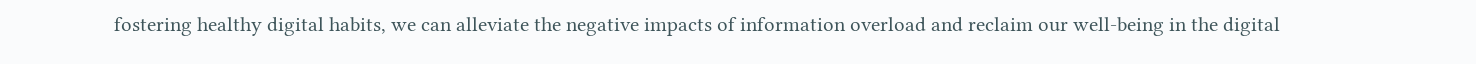fostering healthy digital habits, we can alleviate the negative impacts of information overload and reclaim our well-being in the digital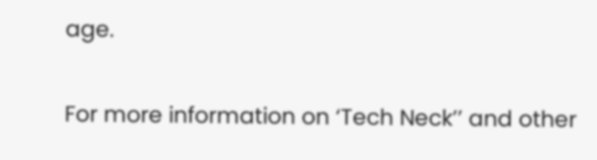age.

For more information on ‘Tech Neck’’ and other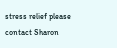stress relief please contact Sharon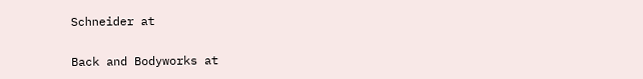Schneider at

Back and Bodyworks at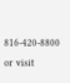816-420-8800 or visit